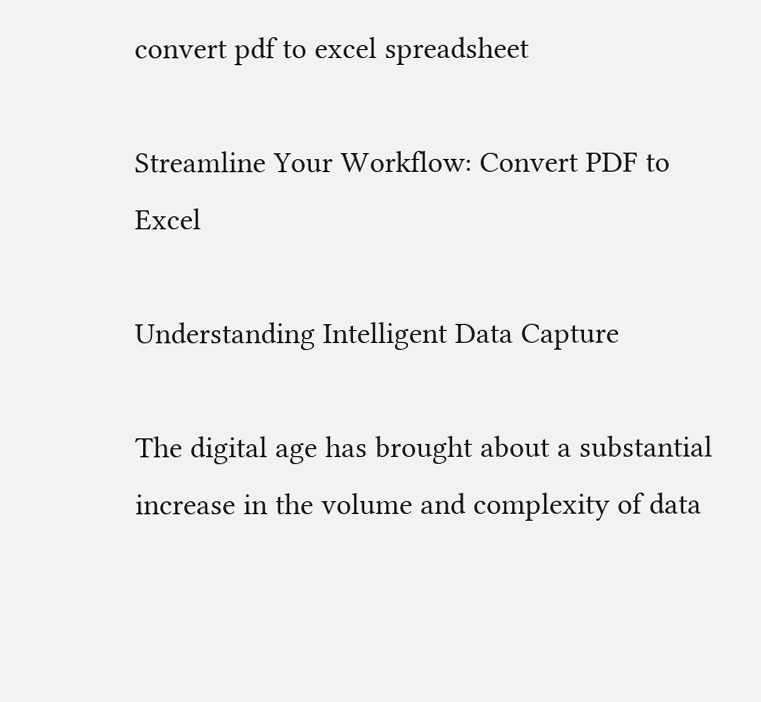convert pdf to excel spreadsheet

Streamline Your Workflow: Convert PDF to Excel

Understanding Intelligent Data Capture

The digital age has brought about a substantial increase in the volume and complexity of data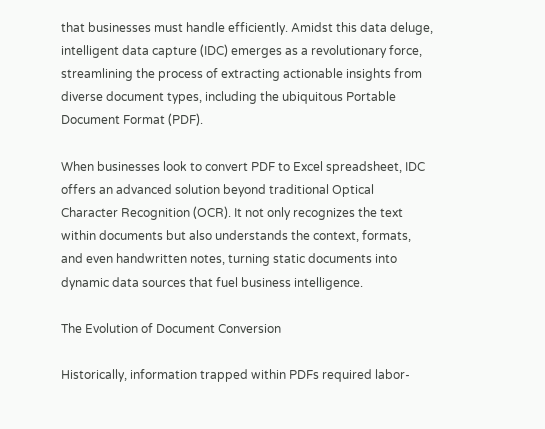that businesses must handle efficiently. Amidst this data deluge, intelligent data capture (IDC) emerges as a revolutionary force, streamlining the process of extracting actionable insights from diverse document types, including the ubiquitous Portable Document Format (PDF).

When businesses look to convert PDF to Excel spreadsheet, IDC offers an advanced solution beyond traditional Optical Character Recognition (OCR). It not only recognizes the text within documents but also understands the context, formats, and even handwritten notes, turning static documents into dynamic data sources that fuel business intelligence.

The Evolution of Document Conversion

Historically, information trapped within PDFs required labor-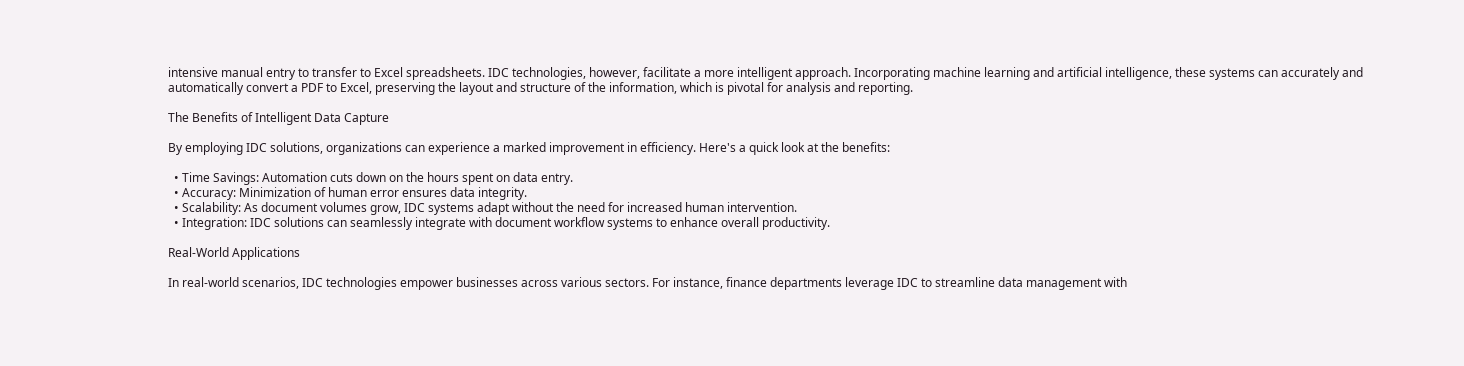intensive manual entry to transfer to Excel spreadsheets. IDC technologies, however, facilitate a more intelligent approach. Incorporating machine learning and artificial intelligence, these systems can accurately and automatically convert a PDF to Excel, preserving the layout and structure of the information, which is pivotal for analysis and reporting.

The Benefits of Intelligent Data Capture

By employing IDC solutions, organizations can experience a marked improvement in efficiency. Here's a quick look at the benefits:

  • Time Savings: Automation cuts down on the hours spent on data entry.
  • Accuracy: Minimization of human error ensures data integrity.
  • Scalability: As document volumes grow, IDC systems adapt without the need for increased human intervention.
  • Integration: IDC solutions can seamlessly integrate with document workflow systems to enhance overall productivity.

Real-World Applications

In real-world scenarios, IDC technologies empower businesses across various sectors. For instance, finance departments leverage IDC to streamline data management with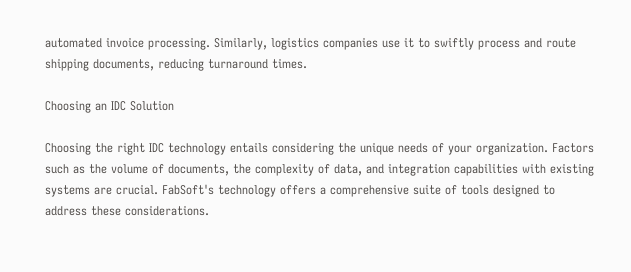automated invoice processing. Similarly, logistics companies use it to swiftly process and route shipping documents, reducing turnaround times.

Choosing an IDC Solution

Choosing the right IDC technology entails considering the unique needs of your organization. Factors such as the volume of documents, the complexity of data, and integration capabilities with existing systems are crucial. FabSoft's technology offers a comprehensive suite of tools designed to address these considerations.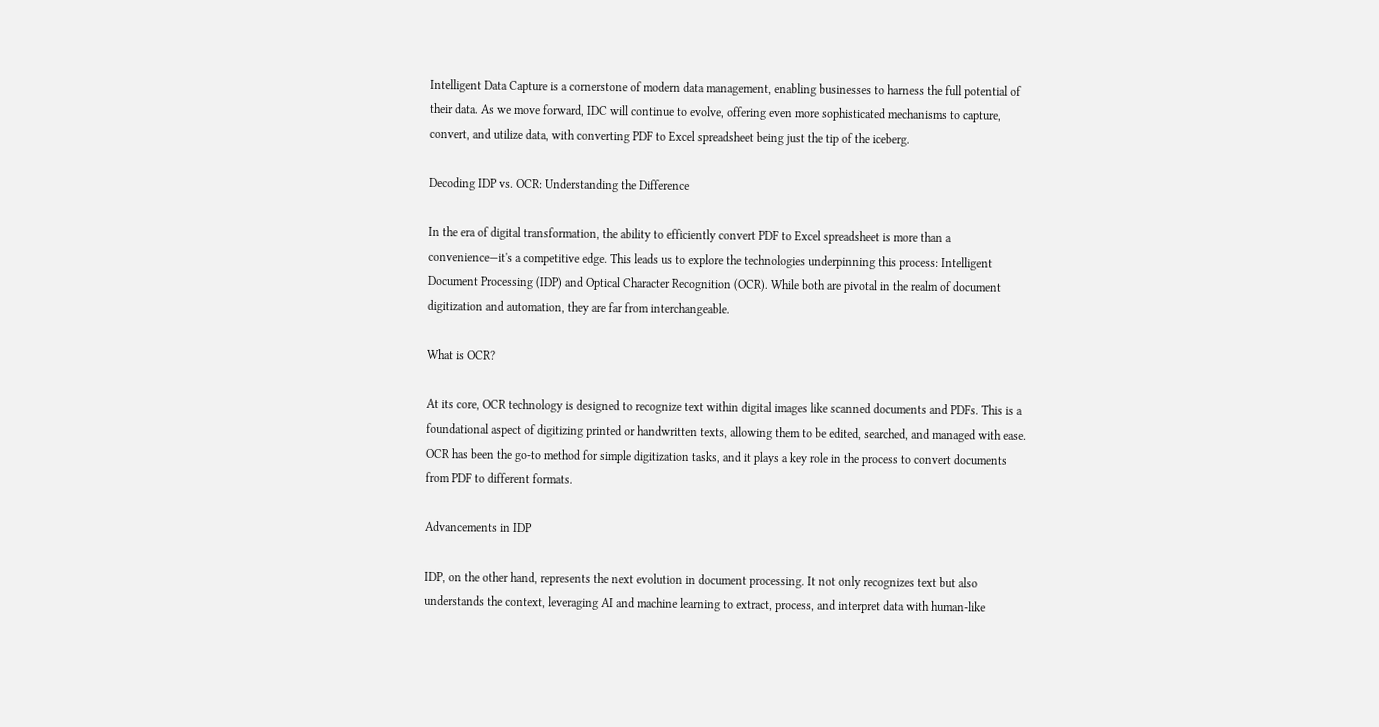Intelligent Data Capture is a cornerstone of modern data management, enabling businesses to harness the full potential of their data. As we move forward, IDC will continue to evolve, offering even more sophisticated mechanisms to capture, convert, and utilize data, with converting PDF to Excel spreadsheet being just the tip of the iceberg.

Decoding IDP vs. OCR: Understanding the Difference

In the era of digital transformation, the ability to efficiently convert PDF to Excel spreadsheet is more than a convenience—it's a competitive edge. This leads us to explore the technologies underpinning this process: Intelligent Document Processing (IDP) and Optical Character Recognition (OCR). While both are pivotal in the realm of document digitization and automation, they are far from interchangeable.

What is OCR?

At its core, OCR technology is designed to recognize text within digital images like scanned documents and PDFs. This is a foundational aspect of digitizing printed or handwritten texts, allowing them to be edited, searched, and managed with ease. OCR has been the go-to method for simple digitization tasks, and it plays a key role in the process to convert documents from PDF to different formats.

Advancements in IDP

IDP, on the other hand, represents the next evolution in document processing. It not only recognizes text but also understands the context, leveraging AI and machine learning to extract, process, and interpret data with human-like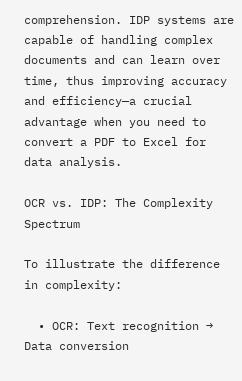comprehension. IDP systems are capable of handling complex documents and can learn over time, thus improving accuracy and efficiency—a crucial advantage when you need to convert a PDF to Excel for data analysis.

OCR vs. IDP: The Complexity Spectrum

To illustrate the difference in complexity:

  • OCR: Text recognition → Data conversion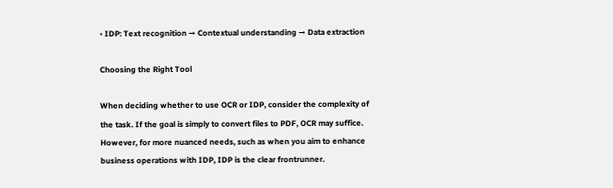• IDP: Text recognition → Contextual understanding → Data extraction

Choosing the Right Tool

When deciding whether to use OCR or IDP, consider the complexity of the task. If the goal is simply to convert files to PDF, OCR may suffice. However, for more nuanced needs, such as when you aim to enhance business operations with IDP, IDP is the clear frontrunner.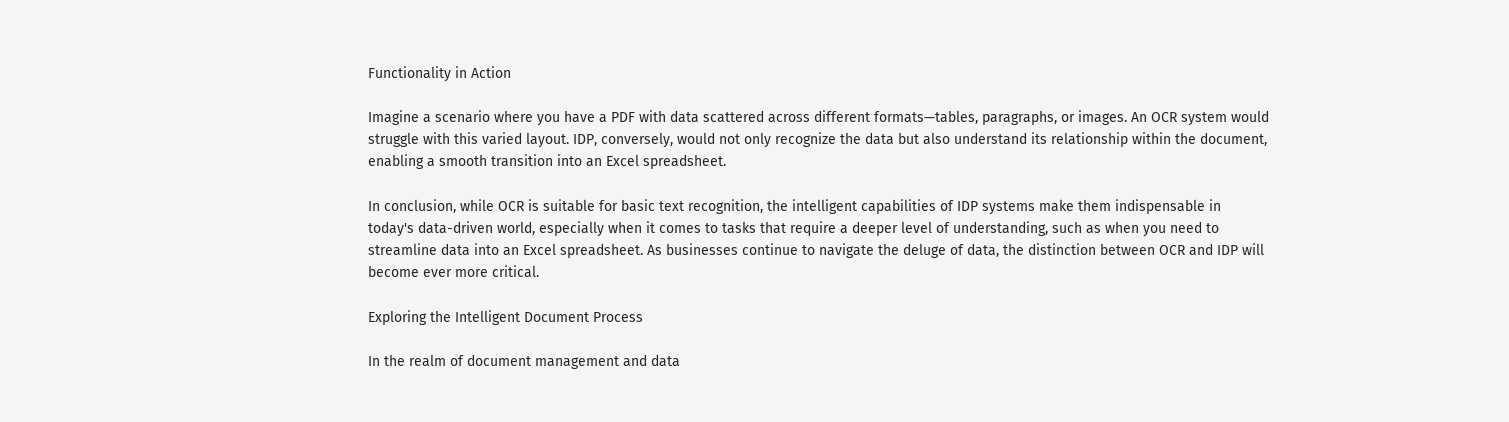Functionality in Action

Imagine a scenario where you have a PDF with data scattered across different formats—tables, paragraphs, or images. An OCR system would struggle with this varied layout. IDP, conversely, would not only recognize the data but also understand its relationship within the document, enabling a smooth transition into an Excel spreadsheet.

In conclusion, while OCR is suitable for basic text recognition, the intelligent capabilities of IDP systems make them indispensable in today's data-driven world, especially when it comes to tasks that require a deeper level of understanding, such as when you need to streamline data into an Excel spreadsheet. As businesses continue to navigate the deluge of data, the distinction between OCR and IDP will become ever more critical.

Exploring the Intelligent Document Process

In the realm of document management and data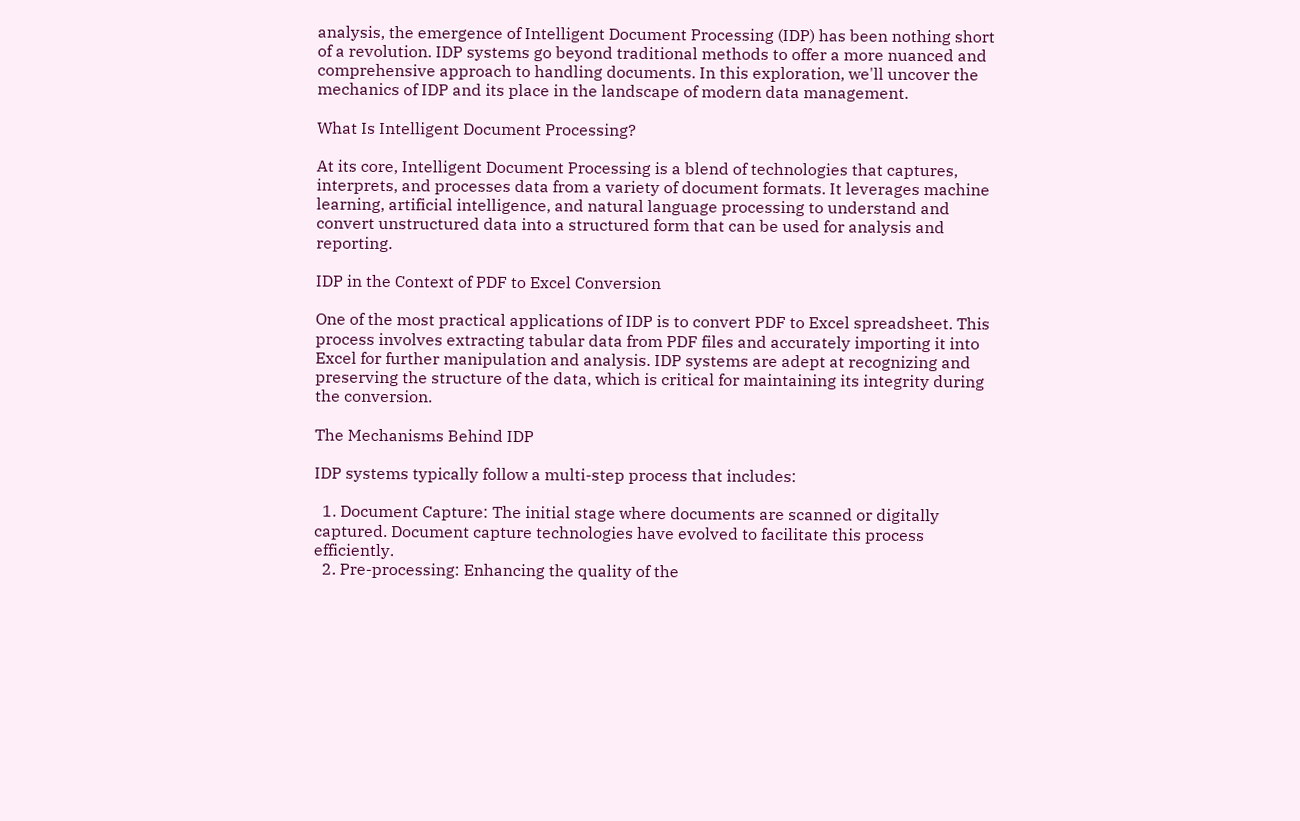analysis, the emergence of Intelligent Document Processing (IDP) has been nothing short of a revolution. IDP systems go beyond traditional methods to offer a more nuanced and comprehensive approach to handling documents. In this exploration, we'll uncover the mechanics of IDP and its place in the landscape of modern data management.

What Is Intelligent Document Processing?

At its core, Intelligent Document Processing is a blend of technologies that captures, interprets, and processes data from a variety of document formats. It leverages machine learning, artificial intelligence, and natural language processing to understand and convert unstructured data into a structured form that can be used for analysis and reporting.

IDP in the Context of PDF to Excel Conversion

One of the most practical applications of IDP is to convert PDF to Excel spreadsheet. This process involves extracting tabular data from PDF files and accurately importing it into Excel for further manipulation and analysis. IDP systems are adept at recognizing and preserving the structure of the data, which is critical for maintaining its integrity during the conversion.

The Mechanisms Behind IDP

IDP systems typically follow a multi-step process that includes:

  1. Document Capture: The initial stage where documents are scanned or digitally captured. Document capture technologies have evolved to facilitate this process efficiently.
  2. Pre-processing: Enhancing the quality of the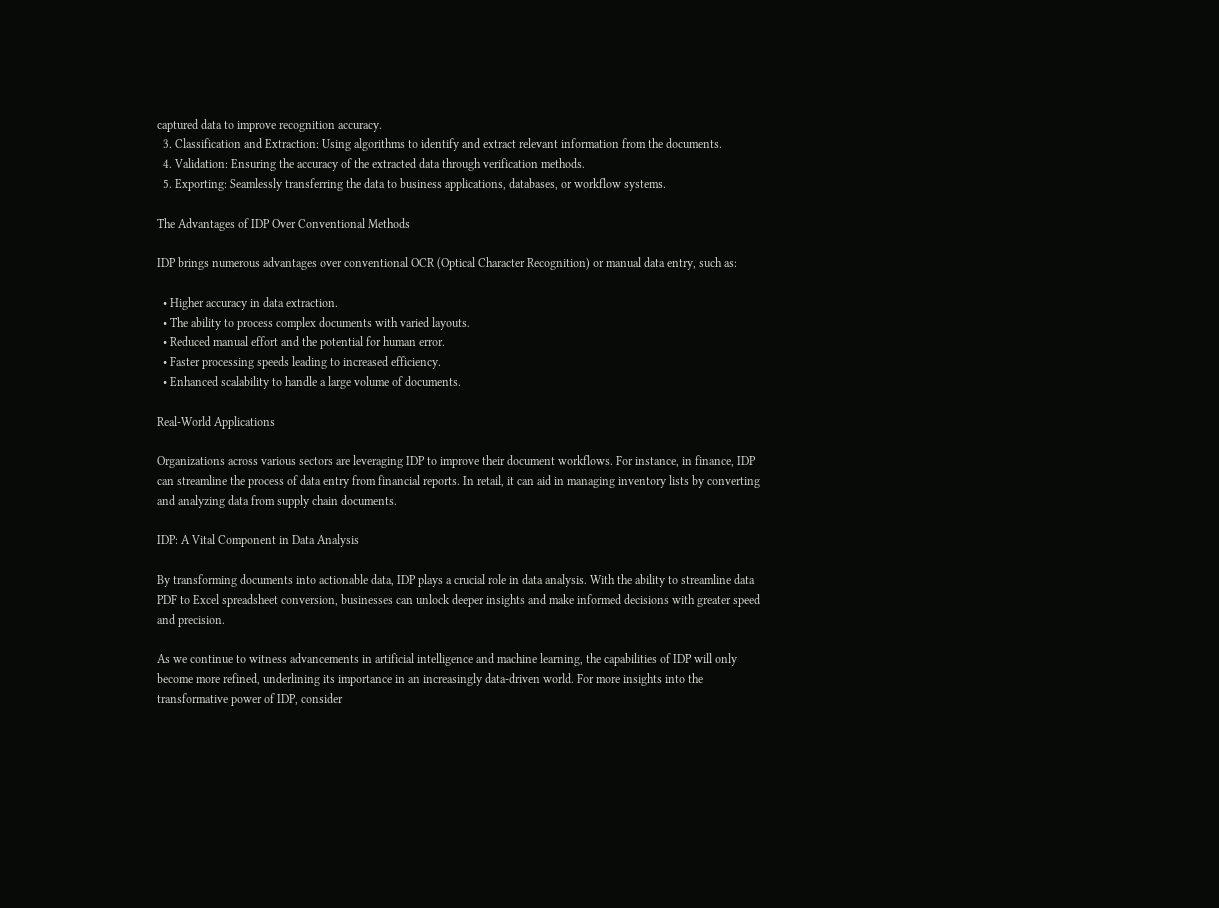captured data to improve recognition accuracy.
  3. Classification and Extraction: Using algorithms to identify and extract relevant information from the documents.
  4. Validation: Ensuring the accuracy of the extracted data through verification methods.
  5. Exporting: Seamlessly transferring the data to business applications, databases, or workflow systems.

The Advantages of IDP Over Conventional Methods

IDP brings numerous advantages over conventional OCR (Optical Character Recognition) or manual data entry, such as:

  • Higher accuracy in data extraction.
  • The ability to process complex documents with varied layouts.
  • Reduced manual effort and the potential for human error.
  • Faster processing speeds leading to increased efficiency.
  • Enhanced scalability to handle a large volume of documents.

Real-World Applications

Organizations across various sectors are leveraging IDP to improve their document workflows. For instance, in finance, IDP can streamline the process of data entry from financial reports. In retail, it can aid in managing inventory lists by converting and analyzing data from supply chain documents.

IDP: A Vital Component in Data Analysis

By transforming documents into actionable data, IDP plays a crucial role in data analysis. With the ability to streamline data PDF to Excel spreadsheet conversion, businesses can unlock deeper insights and make informed decisions with greater speed and precision.

As we continue to witness advancements in artificial intelligence and machine learning, the capabilities of IDP will only become more refined, underlining its importance in an increasingly data-driven world. For more insights into the transformative power of IDP, consider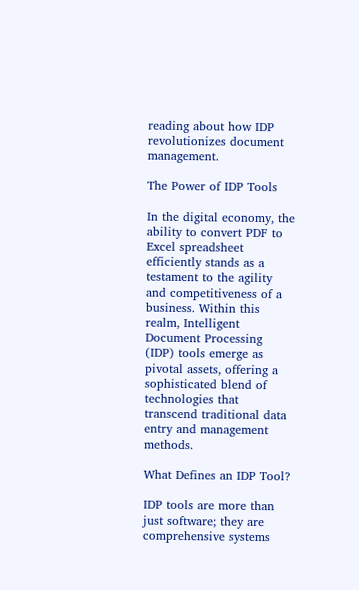reading about how IDP revolutionizes document management.

The Power of IDP Tools

In the digital economy, the ability to convert PDF to Excel spreadsheet efficiently stands as a testament to the agility and competitiveness of a business. Within this realm, Intelligent Document Processing (IDP) tools emerge as pivotal assets, offering a sophisticated blend of technologies that transcend traditional data entry and management methods.

What Defines an IDP Tool?

IDP tools are more than just software; they are comprehensive systems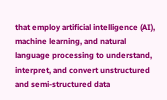that employ artificial intelligence (AI), machine learning, and natural language processing to understand, interpret, and convert unstructured and semi-structured data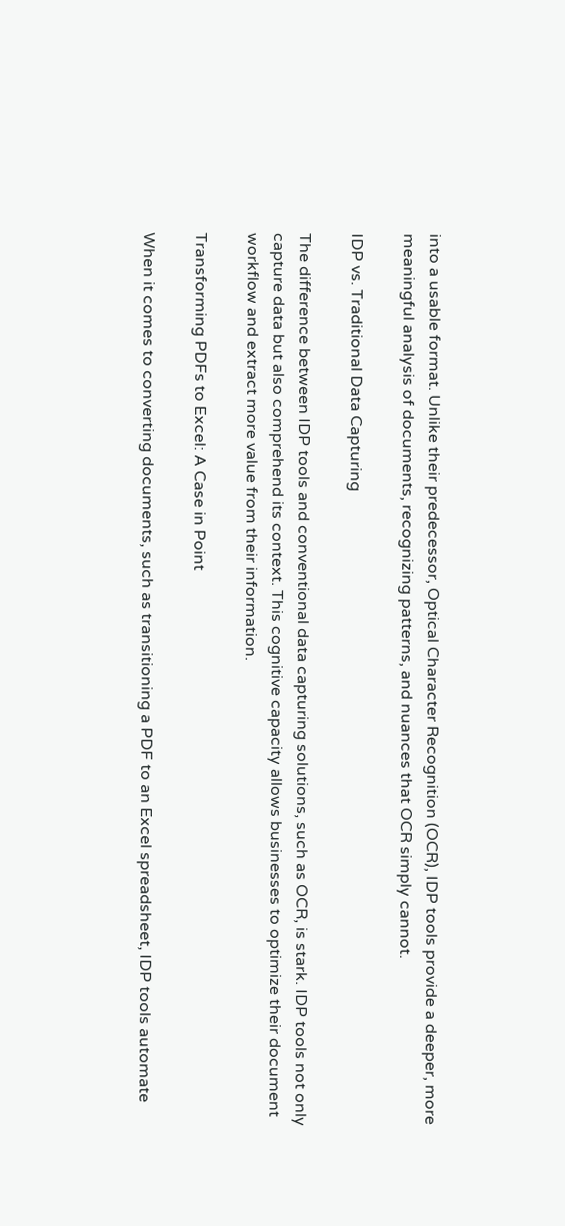into a usable format. Unlike their predecessor, Optical Character Recognition (OCR), IDP tools provide a deeper, more meaningful analysis of documents, recognizing patterns, and nuances that OCR simply cannot.

IDP vs. Traditional Data Capturing

The difference between IDP tools and conventional data capturing solutions, such as OCR, is stark. IDP tools not only capture data but also comprehend its context. This cognitive capacity allows businesses to optimize their document workflow and extract more value from their information.

Transforming PDFs to Excel: A Case in Point

When it comes to converting documents, such as transitioning a PDF to an Excel spreadsheet, IDP tools automate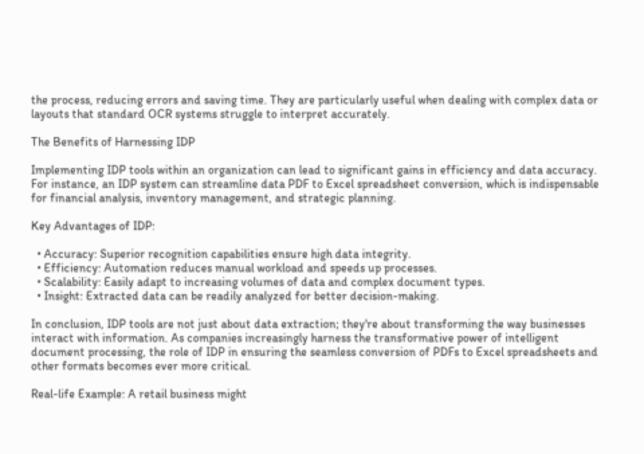the process, reducing errors and saving time. They are particularly useful when dealing with complex data or layouts that standard OCR systems struggle to interpret accurately.

The Benefits of Harnessing IDP

Implementing IDP tools within an organization can lead to significant gains in efficiency and data accuracy. For instance, an IDP system can streamline data PDF to Excel spreadsheet conversion, which is indispensable for financial analysis, inventory management, and strategic planning.

Key Advantages of IDP:

  • Accuracy: Superior recognition capabilities ensure high data integrity.
  • Efficiency: Automation reduces manual workload and speeds up processes.
  • Scalability: Easily adapt to increasing volumes of data and complex document types.
  • Insight: Extracted data can be readily analyzed for better decision-making.

In conclusion, IDP tools are not just about data extraction; they're about transforming the way businesses interact with information. As companies increasingly harness the transformative power of intelligent document processing, the role of IDP in ensuring the seamless conversion of PDFs to Excel spreadsheets and other formats becomes ever more critical.

Real-life Example: A retail business might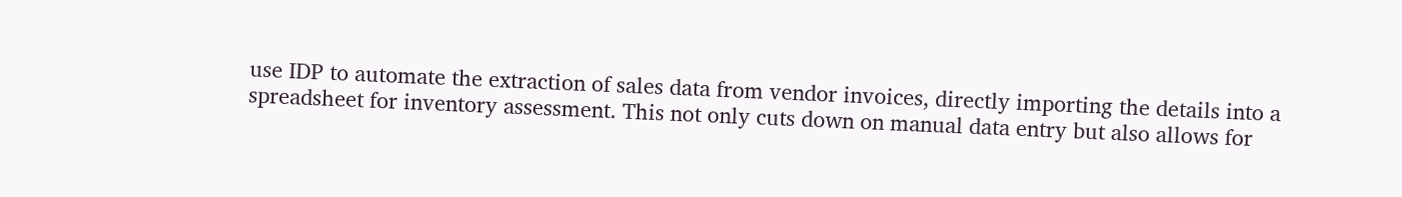use IDP to automate the extraction of sales data from vendor invoices, directly importing the details into a spreadsheet for inventory assessment. This not only cuts down on manual data entry but also allows for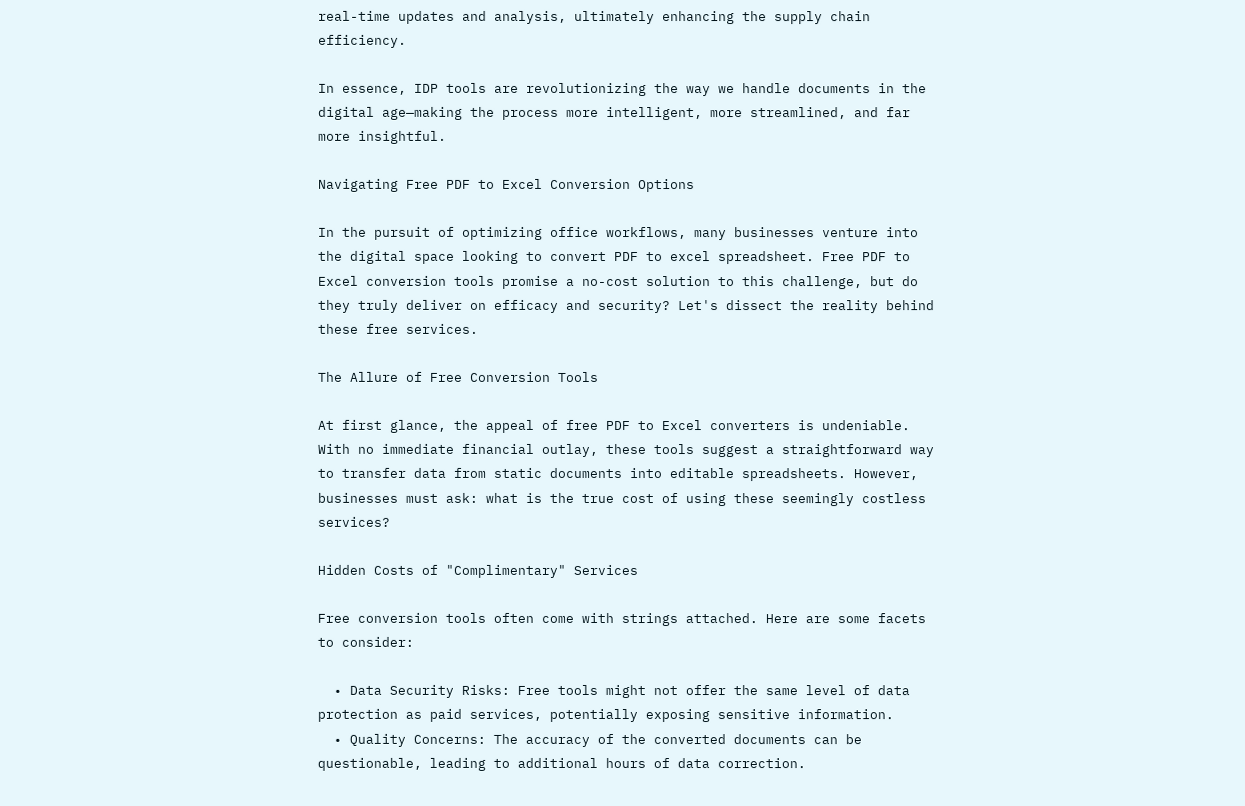real-time updates and analysis, ultimately enhancing the supply chain efficiency.

In essence, IDP tools are revolutionizing the way we handle documents in the digital age—making the process more intelligent, more streamlined, and far more insightful.

Navigating Free PDF to Excel Conversion Options

In the pursuit of optimizing office workflows, many businesses venture into the digital space looking to convert PDF to excel spreadsheet. Free PDF to Excel conversion tools promise a no-cost solution to this challenge, but do they truly deliver on efficacy and security? Let's dissect the reality behind these free services.

The Allure of Free Conversion Tools

At first glance, the appeal of free PDF to Excel converters is undeniable. With no immediate financial outlay, these tools suggest a straightforward way to transfer data from static documents into editable spreadsheets. However, businesses must ask: what is the true cost of using these seemingly costless services?

Hidden Costs of "Complimentary" Services

Free conversion tools often come with strings attached. Here are some facets to consider:

  • Data Security Risks: Free tools might not offer the same level of data protection as paid services, potentially exposing sensitive information.
  • Quality Concerns: The accuracy of the converted documents can be questionable, leading to additional hours of data correction.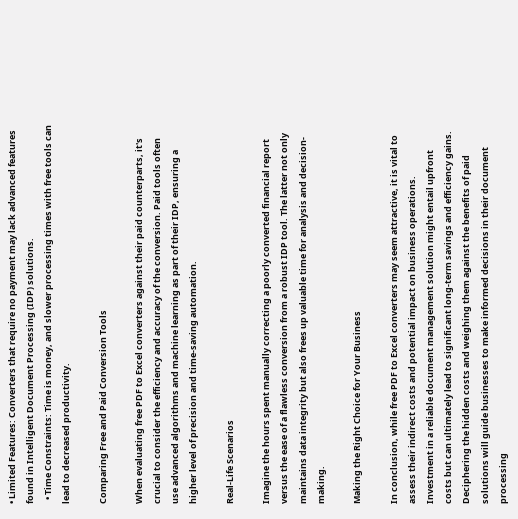• Limited Features: Converters that require no payment may lack advanced features found in Intelligent Document Processing (IDP) solutions.
  • Time Constraints: Time is money, and slower processing times with free tools can lead to decreased productivity.

Comparing Free and Paid Conversion Tools

When evaluating free PDF to Excel converters against their paid counterparts, it's crucial to consider the efficiency and accuracy of the conversion. Paid tools often use advanced algorithms and machine learning as part of their IDP, ensuring a higher level of precision and time-saving automation.

Real-Life Scenarios

Imagine the hours spent manually correcting a poorly converted financial report versus the ease of a flawless conversion from a robust IDP tool. The latter not only maintains data integrity but also frees up valuable time for analysis and decision-making.

Making the Right Choice for Your Business

In conclusion, while free PDF to Excel converters may seem attractive, it is vital to assess their indirect costs and potential impact on business operations. Investment in a reliable document management solution might entail upfront costs but can ultimately lead to significant long-term savings and efficiency gains. Deciphering the hidden costs and weighing them against the benefits of paid solutions will guide businesses to make informed decisions in their document processing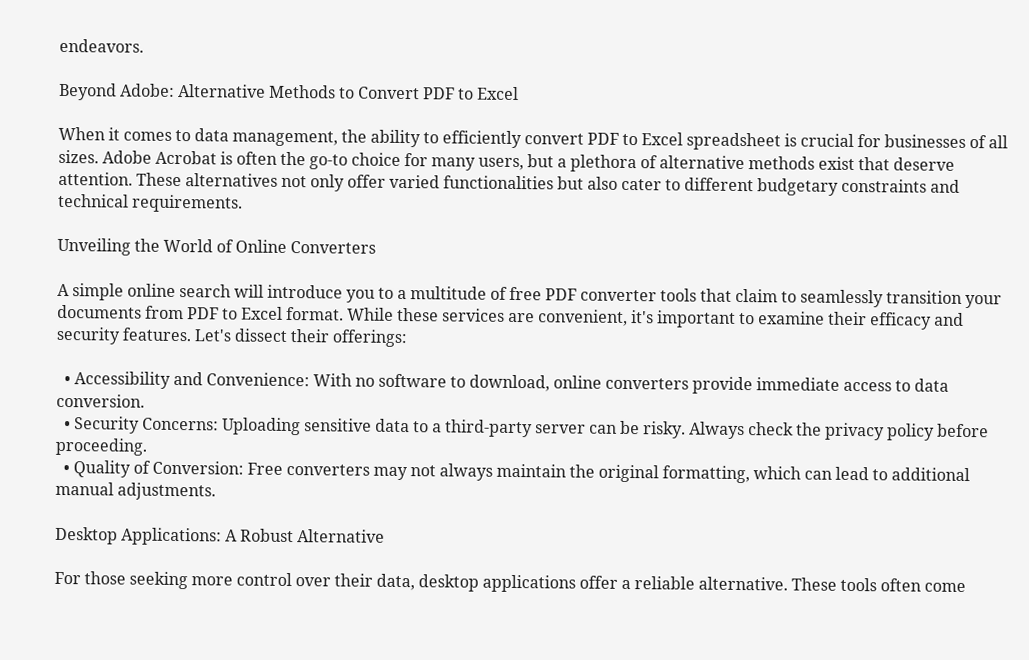endeavors.

Beyond Adobe: Alternative Methods to Convert PDF to Excel

When it comes to data management, the ability to efficiently convert PDF to Excel spreadsheet is crucial for businesses of all sizes. Adobe Acrobat is often the go-to choice for many users, but a plethora of alternative methods exist that deserve attention. These alternatives not only offer varied functionalities but also cater to different budgetary constraints and technical requirements.

Unveiling the World of Online Converters

A simple online search will introduce you to a multitude of free PDF converter tools that claim to seamlessly transition your documents from PDF to Excel format. While these services are convenient, it's important to examine their efficacy and security features. Let's dissect their offerings:

  • Accessibility and Convenience: With no software to download, online converters provide immediate access to data conversion.
  • Security Concerns: Uploading sensitive data to a third-party server can be risky. Always check the privacy policy before proceeding.
  • Quality of Conversion: Free converters may not always maintain the original formatting, which can lead to additional manual adjustments.

Desktop Applications: A Robust Alternative

For those seeking more control over their data, desktop applications offer a reliable alternative. These tools often come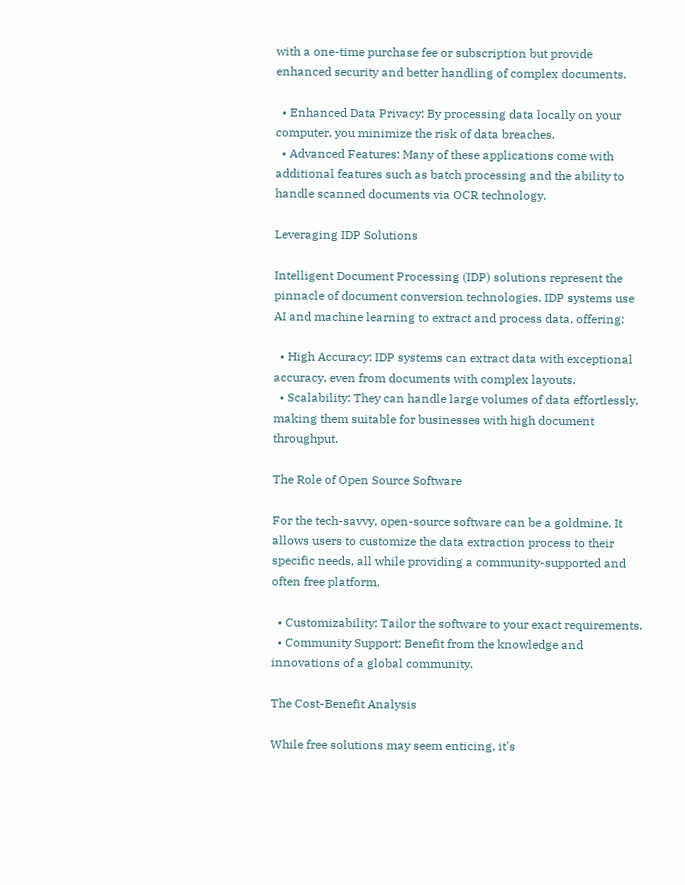with a one-time purchase fee or subscription but provide enhanced security and better handling of complex documents.

  • Enhanced Data Privacy: By processing data locally on your computer, you minimize the risk of data breaches.
  • Advanced Features: Many of these applications come with additional features such as batch processing and the ability to handle scanned documents via OCR technology.

Leveraging IDP Solutions

Intelligent Document Processing (IDP) solutions represent the pinnacle of document conversion technologies. IDP systems use AI and machine learning to extract and process data, offering:

  • High Accuracy: IDP systems can extract data with exceptional accuracy, even from documents with complex layouts.
  • Scalability: They can handle large volumes of data effortlessly, making them suitable for businesses with high document throughput.

The Role of Open Source Software

For the tech-savvy, open-source software can be a goldmine. It allows users to customize the data extraction process to their specific needs, all while providing a community-supported and often free platform.

  • Customizability: Tailor the software to your exact requirements.
  • Community Support: Benefit from the knowledge and innovations of a global community.

The Cost-Benefit Analysis

While free solutions may seem enticing, it's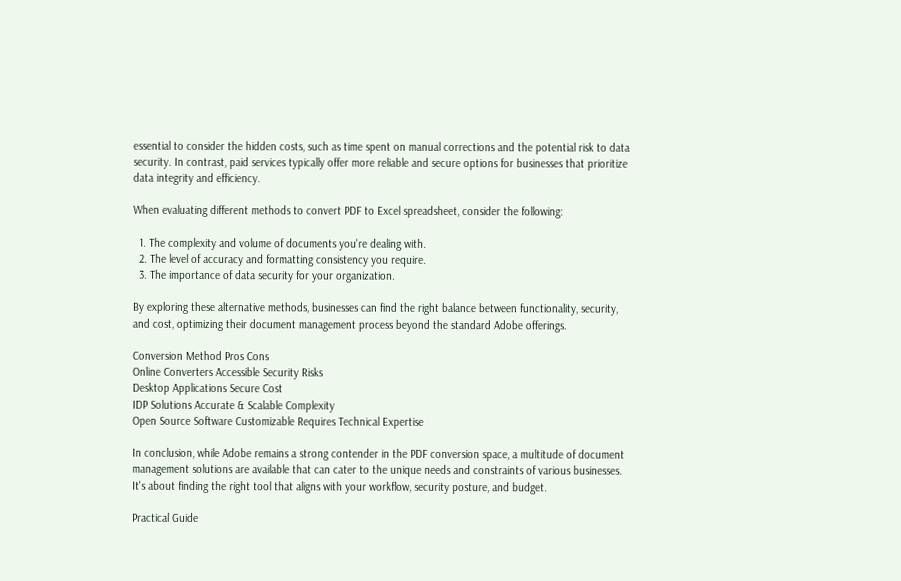essential to consider the hidden costs, such as time spent on manual corrections and the potential risk to data security. In contrast, paid services typically offer more reliable and secure options for businesses that prioritize data integrity and efficiency.

When evaluating different methods to convert PDF to Excel spreadsheet, consider the following:

  1. The complexity and volume of documents you're dealing with.
  2. The level of accuracy and formatting consistency you require.
  3. The importance of data security for your organization.

By exploring these alternative methods, businesses can find the right balance between functionality, security, and cost, optimizing their document management process beyond the standard Adobe offerings.

Conversion Method Pros Cons
Online Converters Accessible Security Risks
Desktop Applications Secure Cost
IDP Solutions Accurate & Scalable Complexity
Open Source Software Customizable Requires Technical Expertise

In conclusion, while Adobe remains a strong contender in the PDF conversion space, a multitude of document management solutions are available that can cater to the unique needs and constraints of various businesses. It's about finding the right tool that aligns with your workflow, security posture, and budget.

Practical Guide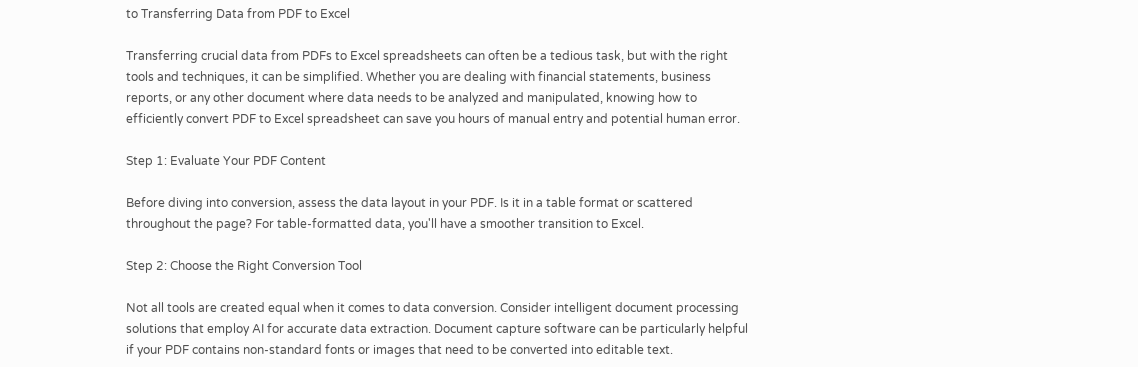to Transferring Data from PDF to Excel

Transferring crucial data from PDFs to Excel spreadsheets can often be a tedious task, but with the right tools and techniques, it can be simplified. Whether you are dealing with financial statements, business reports, or any other document where data needs to be analyzed and manipulated, knowing how to efficiently convert PDF to Excel spreadsheet can save you hours of manual entry and potential human error.

Step 1: Evaluate Your PDF Content

Before diving into conversion, assess the data layout in your PDF. Is it in a table format or scattered throughout the page? For table-formatted data, you'll have a smoother transition to Excel.

Step 2: Choose the Right Conversion Tool

Not all tools are created equal when it comes to data conversion. Consider intelligent document processing solutions that employ AI for accurate data extraction. Document capture software can be particularly helpful if your PDF contains non-standard fonts or images that need to be converted into editable text.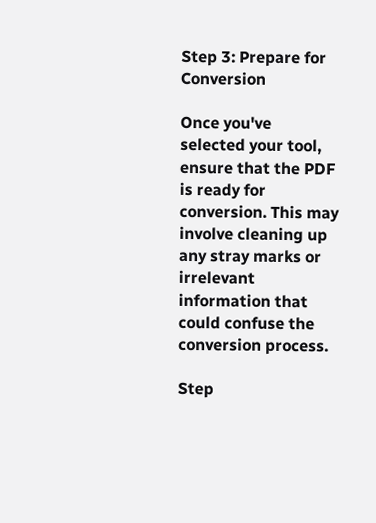Step 3: Prepare for Conversion

Once you've selected your tool, ensure that the PDF is ready for conversion. This may involve cleaning up any stray marks or irrelevant information that could confuse the conversion process.

Step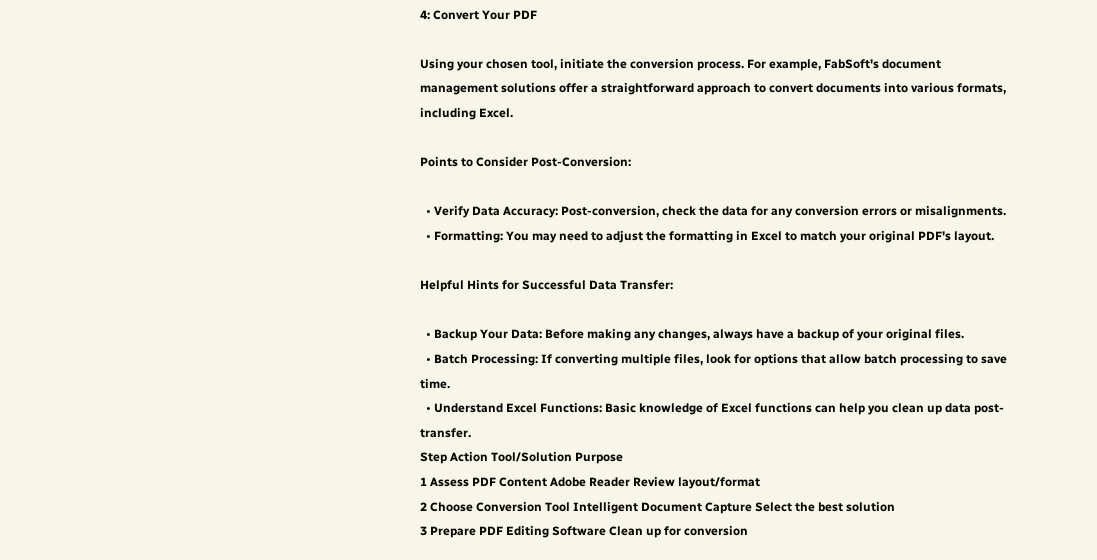4: Convert Your PDF

Using your chosen tool, initiate the conversion process. For example, FabSoft's document management solutions offer a straightforward approach to convert documents into various formats, including Excel.

Points to Consider Post-Conversion:

  • Verify Data Accuracy: Post-conversion, check the data for any conversion errors or misalignments.
  • Formatting: You may need to adjust the formatting in Excel to match your original PDF's layout.

Helpful Hints for Successful Data Transfer:

  • Backup Your Data: Before making any changes, always have a backup of your original files.
  • Batch Processing: If converting multiple files, look for options that allow batch processing to save time.
  • Understand Excel Functions: Basic knowledge of Excel functions can help you clean up data post-transfer.
Step Action Tool/Solution Purpose
1 Assess PDF Content Adobe Reader Review layout/format
2 Choose Conversion Tool Intelligent Document Capture Select the best solution
3 Prepare PDF Editing Software Clean up for conversion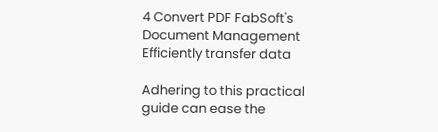4 Convert PDF FabSoft's Document Management Efficiently transfer data

Adhering to this practical guide can ease the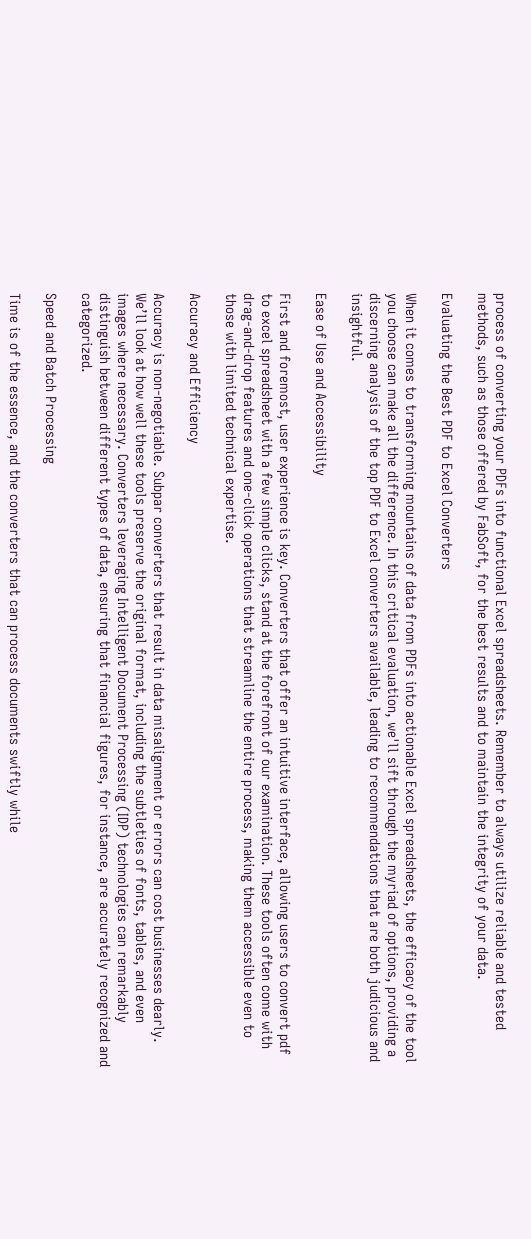process of converting your PDFs into functional Excel spreadsheets. Remember to always utilize reliable and tested methods, such as those offered by FabSoft, for the best results and to maintain the integrity of your data.

Evaluating the Best PDF to Excel Converters

When it comes to transforming mountains of data from PDFs into actionable Excel spreadsheets, the efficacy of the tool you choose can make all the difference. In this critical evaluation, we'll sift through the myriad of options, providing a discerning analysis of the top PDF to Excel converters available, leading to recommendations that are both judicious and insightful.

Ease of Use and Accessibility

First and foremost, user experience is key. Converters that offer an intuitive interface, allowing users to convert pdf to excel spreadsheet with a few simple clicks, stand at the forefront of our examination. These tools often come with drag-and-drop features and one-click operations that streamline the entire process, making them accessible even to those with limited technical expertise.

Accuracy and Efficiency

Accuracy is non-negotiable. Subpar converters that result in data misalignment or errors can cost businesses dearly. We’ll look at how well these tools preserve the original format, including the subtleties of fonts, tables, and even images where necessary. Converters leveraging Intelligent Document Processing (IDP) technologies can remarkably distinguish between different types of data, ensuring that financial figures, for instance, are accurately recognized and categorized.

Speed and Batch Processing

Time is of the essence, and the converters that can process documents swiftly while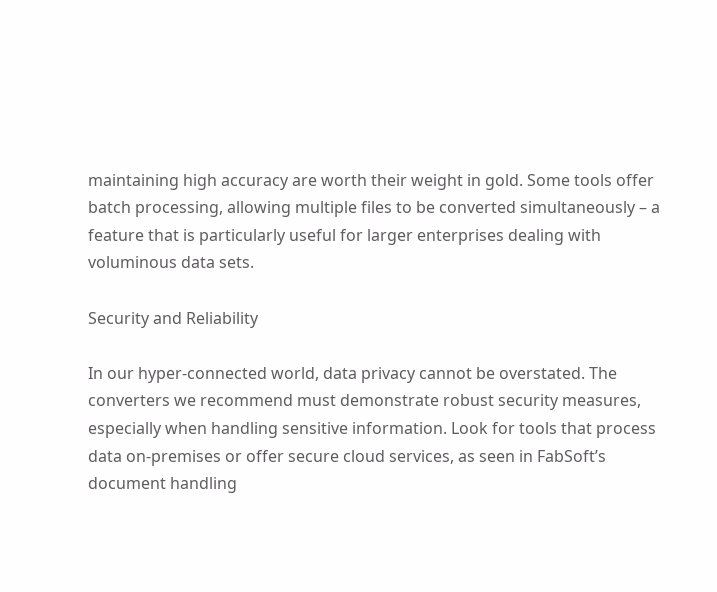maintaining high accuracy are worth their weight in gold. Some tools offer batch processing, allowing multiple files to be converted simultaneously – a feature that is particularly useful for larger enterprises dealing with voluminous data sets.

Security and Reliability

In our hyper-connected world, data privacy cannot be overstated. The converters we recommend must demonstrate robust security measures, especially when handling sensitive information. Look for tools that process data on-premises or offer secure cloud services, as seen in FabSoft’s document handling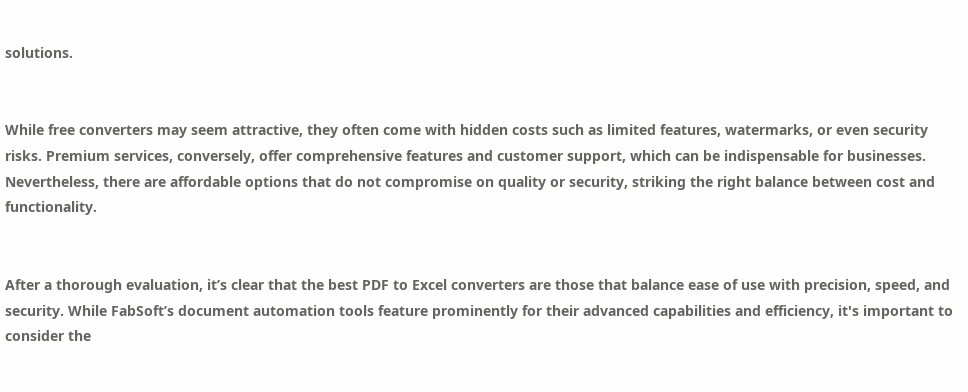solutions.


While free converters may seem attractive, they often come with hidden costs such as limited features, watermarks, or even security risks. Premium services, conversely, offer comprehensive features and customer support, which can be indispensable for businesses. Nevertheless, there are affordable options that do not compromise on quality or security, striking the right balance between cost and functionality.


After a thorough evaluation, it’s clear that the best PDF to Excel converters are those that balance ease of use with precision, speed, and security. While FabSoft’s document automation tools feature prominently for their advanced capabilities and efficiency, it's important to consider the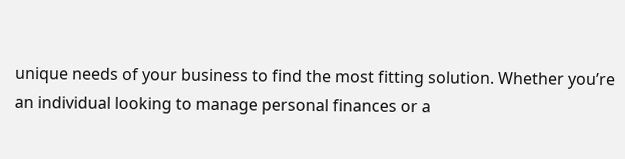unique needs of your business to find the most fitting solution. Whether you’re an individual looking to manage personal finances or a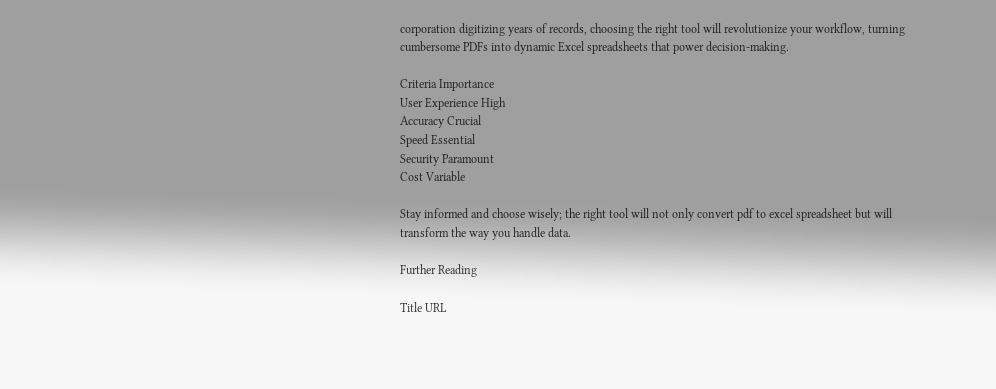corporation digitizing years of records, choosing the right tool will revolutionize your workflow, turning cumbersome PDFs into dynamic Excel spreadsheets that power decision-making.

Criteria Importance
User Experience High
Accuracy Crucial
Speed Essential
Security Paramount
Cost Variable

Stay informed and choose wisely; the right tool will not only convert pdf to excel spreadsheet but will transform the way you handle data.

Further Reading

Title URL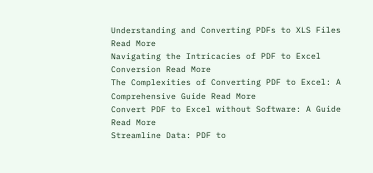Understanding and Converting PDFs to XLS Files Read More
Navigating the Intricacies of PDF to Excel Conversion Read More
The Complexities of Converting PDF to Excel: A Comprehensive Guide Read More
Convert PDF to Excel without Software: A Guide Read More
Streamline Data: PDF to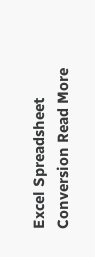Excel Spreadsheet Conversion Read More